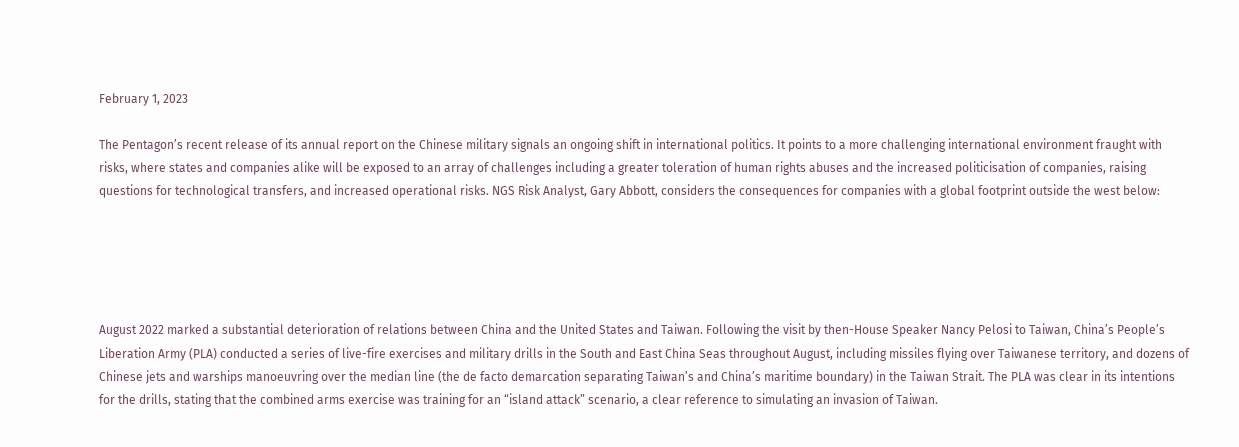February 1, 2023

The Pentagon’s recent release of its annual report on the Chinese military signals an ongoing shift in international politics. It points to a more challenging international environment fraught with risks, where states and companies alike will be exposed to an array of challenges including a greater toleration of human rights abuses and the increased politicisation of companies, raising questions for technological transfers, and increased operational risks. NGS Risk Analyst, Gary Abbott, considers the consequences for companies with a global footprint outside the west below:





August 2022 marked a substantial deterioration of relations between China and the United States and Taiwan. Following the visit by then-House Speaker Nancy Pelosi to Taiwan, China’s People’s Liberation Army (PLA) conducted a series of live-fire exercises and military drills in the South and East China Seas throughout August, including missiles flying over Taiwanese territory, and dozens of Chinese jets and warships manoeuvring over the median line (the de facto demarcation separating Taiwan’s and China’s maritime boundary) in the Taiwan Strait. The PLA was clear in its intentions for the drills, stating that the combined arms exercise was training for an “island attack” scenario, a clear reference to simulating an invasion of Taiwan.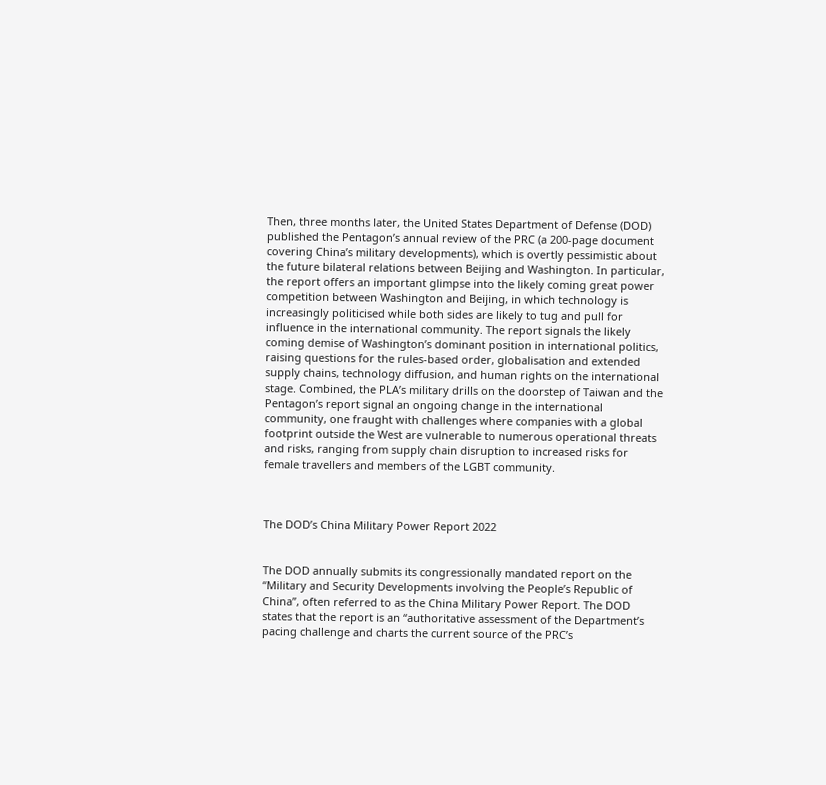Then, three months later, the United States Department of Defense (DOD) published the Pentagon’s annual review of the PRC (a 200-page document covering China’s military developments), which is overtly pessimistic about the future bilateral relations between Beijing and Washington. In particular, the report offers an important glimpse into the likely coming great power competition between Washington and Beijing, in which technology is increasingly politicised while both sides are likely to tug and pull for influence in the international community. The report signals the likely coming demise of Washington’s dominant position in international politics, raising questions for the rules-based order, globalisation and extended supply chains, technology diffusion, and human rights on the international stage. Combined, the PLA’s military drills on the doorstep of Taiwan and the Pentagon’s report signal an ongoing change in the international community, one fraught with challenges where companies with a global footprint outside the West are vulnerable to numerous operational threats and risks, ranging from supply chain disruption to increased risks for female travellers and members of the LGBT community.



The DOD’s China Military Power Report 2022


The DOD annually submits its congressionally mandated report on the “Military and Security Developments involving the People’s Republic of China”, often referred to as the China Military Power Report. The DOD states that the report is an “authoritative assessment of the Department’s pacing challenge and charts the current source of the PRC’s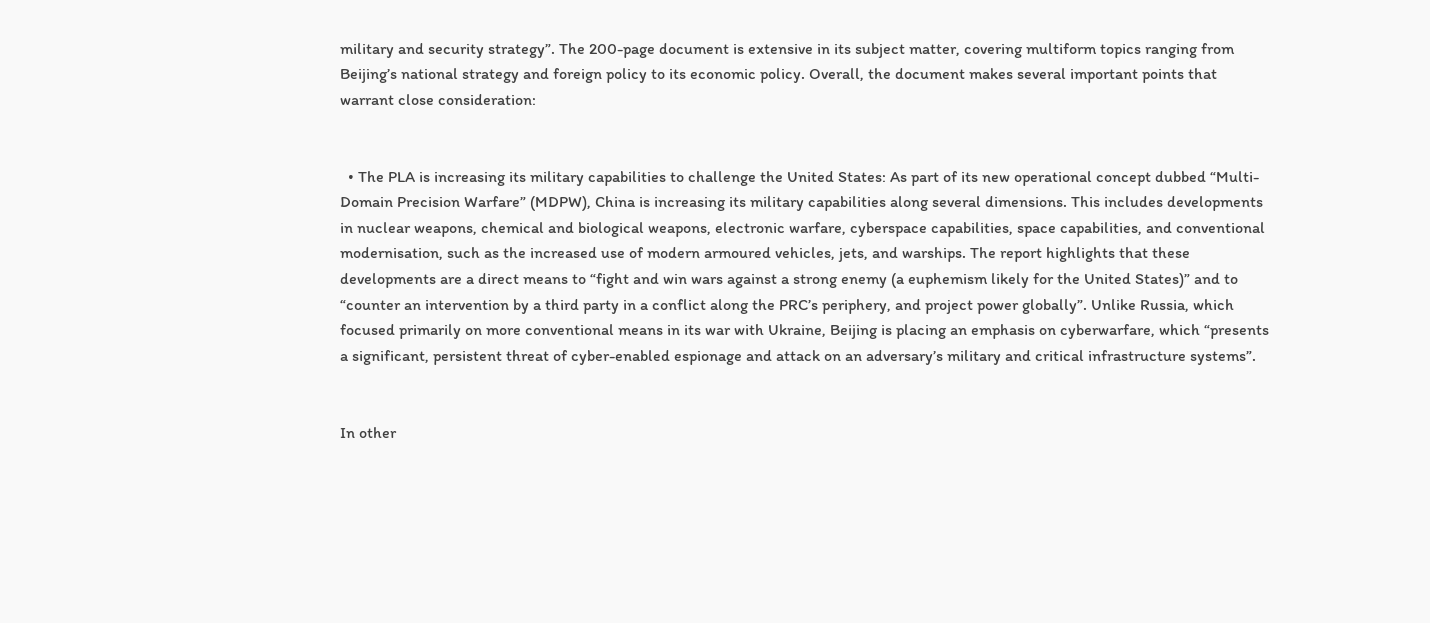military and security strategy”. The 200-page document is extensive in its subject matter, covering multiform topics ranging from Beijing’s national strategy and foreign policy to its economic policy. Overall, the document makes several important points that warrant close consideration:


  • The PLA is increasing its military capabilities to challenge the United States: As part of its new operational concept dubbed “Multi-Domain Precision Warfare” (MDPW), China is increasing its military capabilities along several dimensions. This includes developments in nuclear weapons, chemical and biological weapons, electronic warfare, cyberspace capabilities, space capabilities, and conventional modernisation, such as the increased use of modern armoured vehicles, jets, and warships. The report highlights that these developments are a direct means to “fight and win wars against a strong enemy (a euphemism likely for the United States)” and to “counter an intervention by a third party in a conflict along the PRC’s periphery, and project power globally”. Unlike Russia, which focused primarily on more conventional means in its war with Ukraine, Beijing is placing an emphasis on cyberwarfare, which “presents a significant, persistent threat of cyber-enabled espionage and attack on an adversary’s military and critical infrastructure systems”.


In other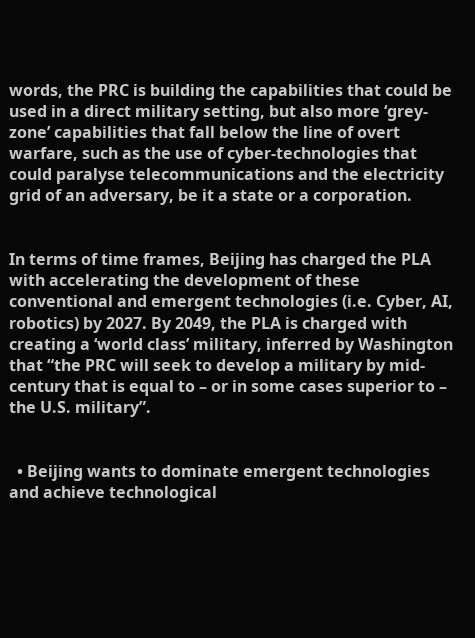words, the PRC is building the capabilities that could be used in a direct military setting, but also more ‘grey-zone’ capabilities that fall below the line of overt warfare, such as the use of cyber-technologies that could paralyse telecommunications and the electricity grid of an adversary, be it a state or a corporation.


In terms of time frames, Beijing has charged the PLA with accelerating the development of these conventional and emergent technologies (i.e. Cyber, AI, robotics) by 2027. By 2049, the PLA is charged with creating a ‘world class’ military, inferred by Washington that “the PRC will seek to develop a military by mid-century that is equal to – or in some cases superior to – the U.S. military”.


  • Beijing wants to dominate emergent technologies and achieve technological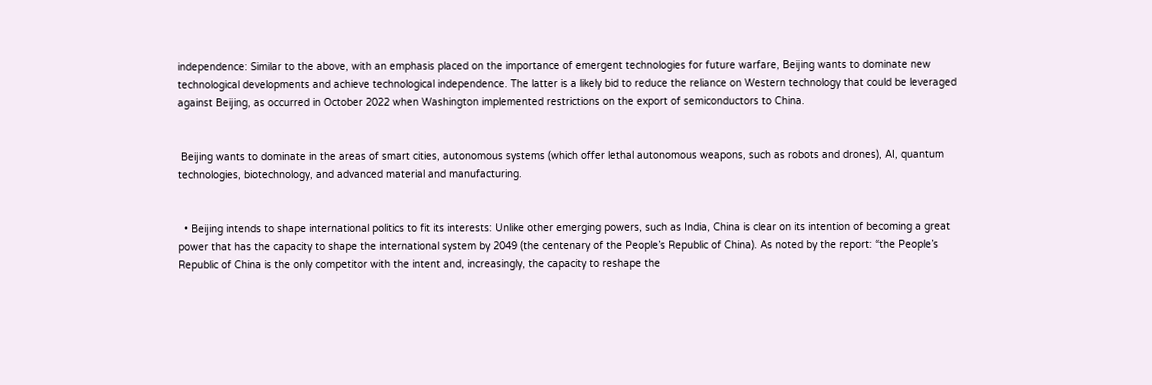independence: Similar to the above, with an emphasis placed on the importance of emergent technologies for future warfare, Beijing wants to dominate new technological developments and achieve technological independence. The latter is a likely bid to reduce the reliance on Western technology that could be leveraged against Beijing, as occurred in October 2022 when Washington implemented restrictions on the export of semiconductors to China.


 Beijing wants to dominate in the areas of smart cities, autonomous systems (which offer lethal autonomous weapons, such as robots and drones), AI, quantum technologies, biotechnology, and advanced material and manufacturing.


  • Beijing intends to shape international politics to fit its interests: Unlike other emerging powers, such as India, China is clear on its intention of becoming a great power that has the capacity to shape the international system by 2049 (the centenary of the People’s Republic of China). As noted by the report: “the People’s Republic of China is the only competitor with the intent and, increasingly, the capacity to reshape the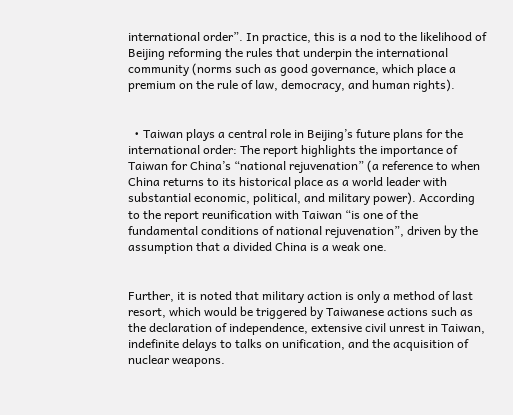international order”. In practice, this is a nod to the likelihood of Beijing reforming the rules that underpin the international community (norms such as good governance, which place a premium on the rule of law, democracy, and human rights).


  • Taiwan plays a central role in Beijing’s future plans for the international order: The report highlights the importance of Taiwan for China’s “national rejuvenation” (a reference to when China returns to its historical place as a world leader with substantial economic, political, and military power). According to the report reunification with Taiwan “is one of the fundamental conditions of national rejuvenation”, driven by the assumption that a divided China is a weak one.


Further, it is noted that military action is only a method of last resort, which would be triggered by Taiwanese actions such as the declaration of independence, extensive civil unrest in Taiwan, indefinite delays to talks on unification, and the acquisition of nuclear weapons.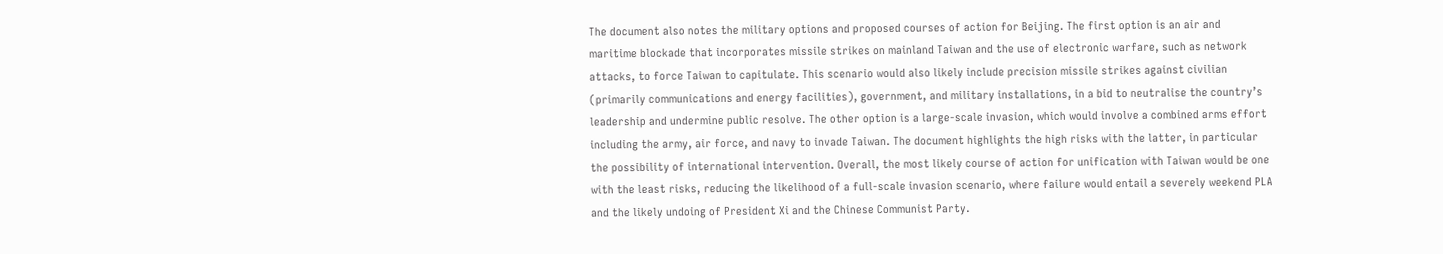The document also notes the military options and proposed courses of action for Beijing. The first option is an air and maritime blockade that incorporates missile strikes on mainland Taiwan and the use of electronic warfare, such as network attacks, to force Taiwan to capitulate. This scenario would also likely include precision missile strikes against civilian (primarily communications and energy facilities), government, and military installations, in a bid to neutralise the country’s leadership and undermine public resolve. The other option is a large-scale invasion, which would involve a combined arms effort including the army, air force, and navy to invade Taiwan. The document highlights the high risks with the latter, in particular the possibility of international intervention. Overall, the most likely course of action for unification with Taiwan would be one with the least risks, reducing the likelihood of a full-scale invasion scenario, where failure would entail a severely weekend PLA and the likely undoing of President Xi and the Chinese Communist Party.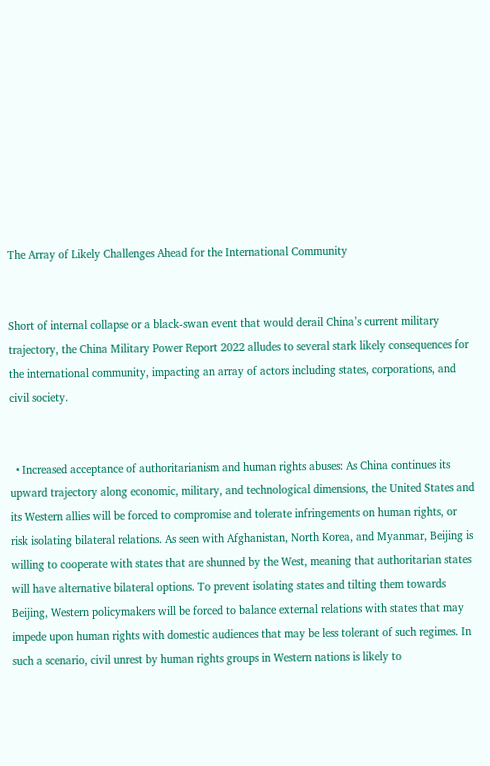The Array of Likely Challenges Ahead for the International Community


Short of internal collapse or a black-swan event that would derail China’s current military trajectory, the China Military Power Report 2022 alludes to several stark likely consequences for the international community, impacting an array of actors including states, corporations, and civil society.


  • Increased acceptance of authoritarianism and human rights abuses: As China continues its upward trajectory along economic, military, and technological dimensions, the United States and its Western allies will be forced to compromise and tolerate infringements on human rights, or risk isolating bilateral relations. As seen with Afghanistan, North Korea, and Myanmar, Beijing is willing to cooperate with states that are shunned by the West, meaning that authoritarian states will have alternative bilateral options. To prevent isolating states and tilting them towards Beijing, Western policymakers will be forced to balance external relations with states that may impede upon human rights with domestic audiences that may be less tolerant of such regimes. In such a scenario, civil unrest by human rights groups in Western nations is likely to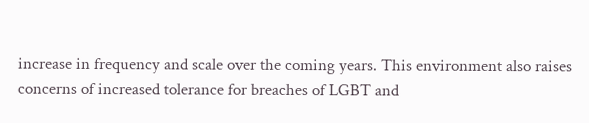increase in frequency and scale over the coming years. This environment also raises concerns of increased tolerance for breaches of LGBT and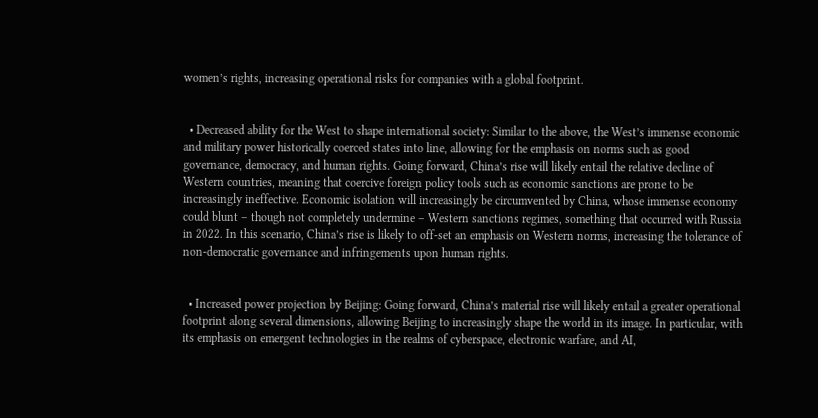women’s rights, increasing operational risks for companies with a global footprint.


  • Decreased ability for the West to shape international society: Similar to the above, the West’s immense economic and military power historically coerced states into line, allowing for the emphasis on norms such as good governance, democracy, and human rights. Going forward, China’s rise will likely entail the relative decline of Western countries, meaning that coercive foreign policy tools such as economic sanctions are prone to be increasingly ineffective. Economic isolation will increasingly be circumvented by China, whose immense economy could blunt – though not completely undermine – Western sanctions regimes, something that occurred with Russia in 2022. In this scenario, China’s rise is likely to off-set an emphasis on Western norms, increasing the tolerance of non-democratic governance and infringements upon human rights.


  • Increased power projection by Beijing: Going forward, China’s material rise will likely entail a greater operational footprint along several dimensions, allowing Beijing to increasingly shape the world in its image. In particular, with its emphasis on emergent technologies in the realms of cyberspace, electronic warfare, and AI,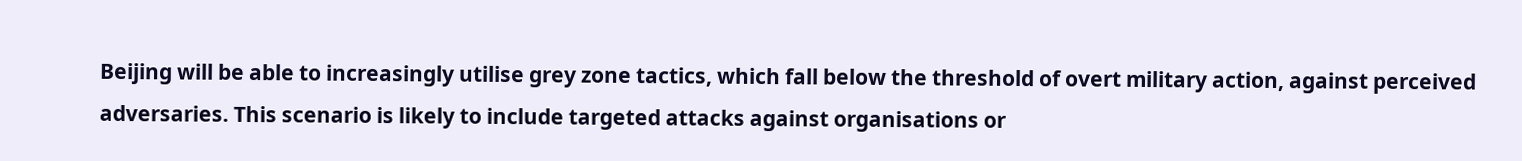Beijing will be able to increasingly utilise grey zone tactics, which fall below the threshold of overt military action, against perceived adversaries. This scenario is likely to include targeted attacks against organisations or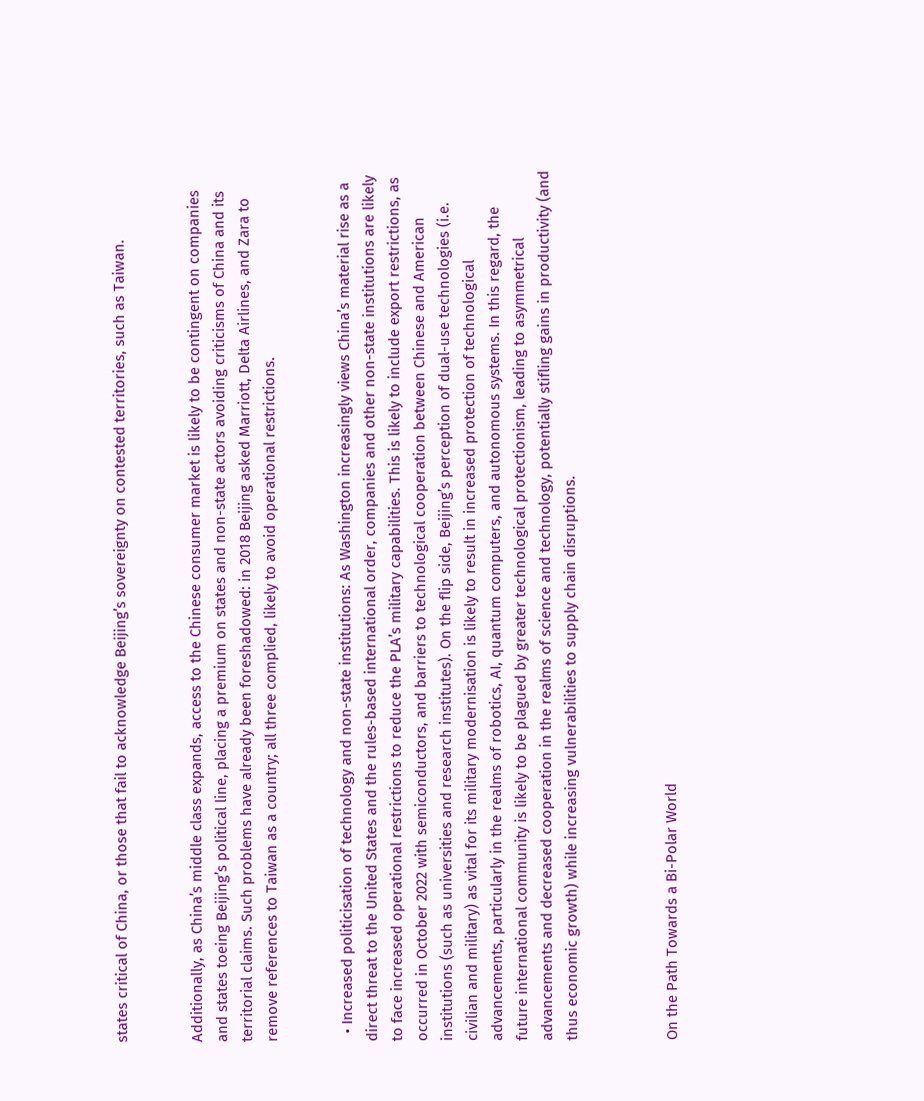states critical of China, or those that fail to acknowledge Beijing’s sovereignty on contested territories, such as Taiwan.


Additionally, as China’s middle class expands, access to the Chinese consumer market is likely to be contingent on companies and states toeing Beijing’s political line, placing a premium on states and non-state actors avoiding criticisms of China and its territorial claims. Such problems have already been foreshadowed: in 2018 Beijing asked Marriott, Delta Airlines, and Zara to remove references to Taiwan as a country; all three complied, likely to avoid operational restrictions.


  • Increased politicisation of technology and non-state institutions: As Washington increasingly views China’s material rise as a direct threat to the United States and the rules-based international order, companies and other non-state institutions are likely to face increased operational restrictions to reduce the PLA’s military capabilities. This is likely to include export restrictions, as occurred in October 2022 with semiconductors, and barriers to technological cooperation between Chinese and American institutions (such as universities and research institutes). On the flip side, Beijing’s perception of dual-use technologies (i.e. civilian and military) as vital for its military modernisation is likely to result in increased protection of technological advancements, particularly in the realms of robotics, AI, quantum computers, and autonomous systems. In this regard, the future international community is likely to be plagued by greater technological protectionism, leading to asymmetrical advancements and decreased cooperation in the realms of science and technology, potentially stifling gains in productivity (and thus economic growth) while increasing vulnerabilities to supply chain disruptions.



On the Path Towards a Bi-Polar World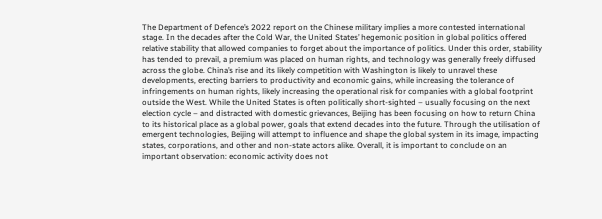The Department of Defence’s 2022 report on the Chinese military implies a more contested international stage. In the decades after the Cold War, the United States’ hegemonic position in global politics offered relative stability that allowed companies to forget about the importance of politics. Under this order, stability has tended to prevail, a premium was placed on human rights, and technology was generally freely diffused across the globe. China’s rise and its likely competition with Washington is likely to unravel these developments, erecting barriers to productivity and economic gains, while increasing the tolerance of infringements on human rights, likely increasing the operational risk for companies with a global footprint outside the West. While the United States is often politically short-sighted – usually focusing on the next election cycle – and distracted with domestic grievances, Beijing has been focusing on how to return China to its historical place as a global power, goals that extend decades into the future. Through the utilisation of emergent technologies, Beijing will attempt to influence and shape the global system in its image, impacting states, corporations, and other and non-state actors alike. Overall, it is important to conclude on an important observation: economic activity does not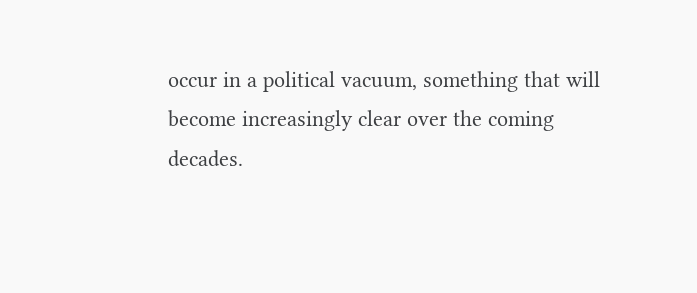occur in a political vacuum, something that will become increasingly clear over the coming decades.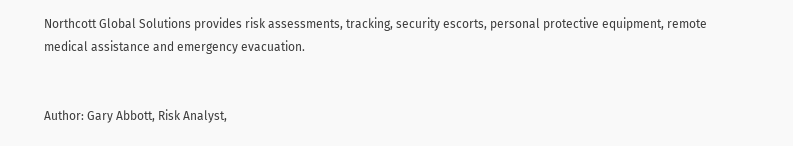Northcott Global Solutions provides risk assessments, tracking, security escorts, personal protective equipment, remote medical assistance and emergency evacuation.


Author: Gary Abbott, Risk Analyst,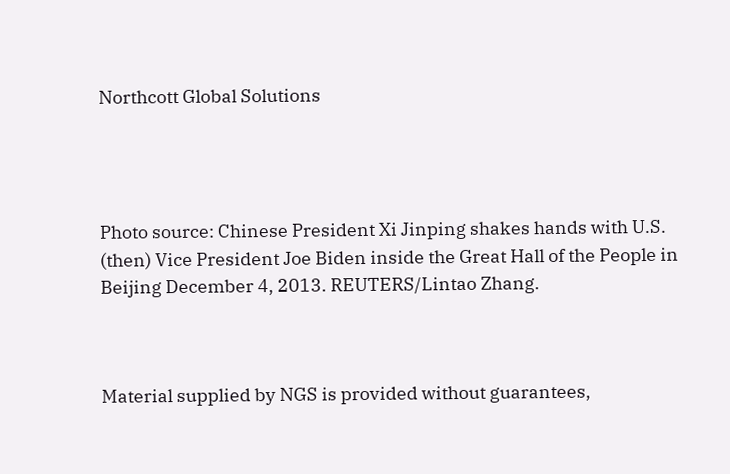Northcott Global Solutions




Photo source: Chinese President Xi Jinping shakes hands with U.S. (then) Vice President Joe Biden inside the Great Hall of the People in Beijing December 4, 2013. REUTERS/Lintao Zhang.



Material supplied by NGS is provided without guarantees,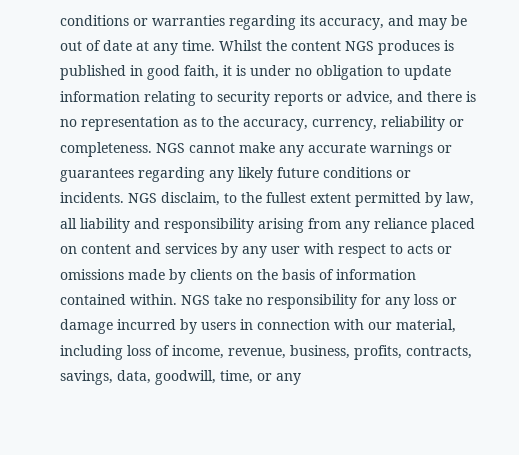conditions or warranties regarding its accuracy, and may be out of date at any time. Whilst the content NGS produces is published in good faith, it is under no obligation to update information relating to security reports or advice, and there is no representation as to the accuracy, currency, reliability or completeness. NGS cannot make any accurate warnings or guarantees regarding any likely future conditions or incidents. NGS disclaim, to the fullest extent permitted by law, all liability and responsibility arising from any reliance placed on content and services by any user with respect to acts or omissions made by clients on the basis of information contained within. NGS take no responsibility for any loss or damage incurred by users in connection with our material, including loss of income, revenue, business, profits, contracts, savings, data, goodwill, time, or any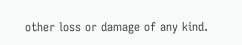other loss or damage of any kind.